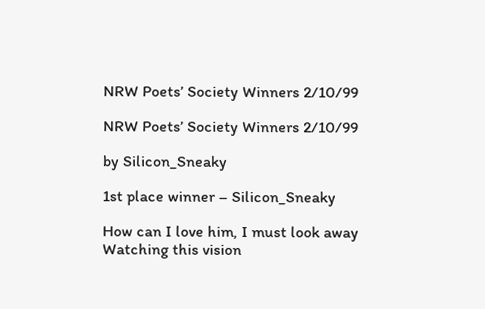NRW Poets’ Society Winners 2/10/99

NRW Poets’ Society Winners 2/10/99

by Silicon_Sneaky

1st place winner – Silicon_Sneaky

How can I love him, I must look away
Watching this vision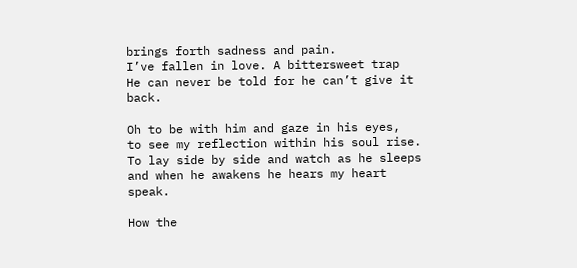brings forth sadness and pain.
I’ve fallen in love. A bittersweet trap
He can never be told for he can’t give it back.

Oh to be with him and gaze in his eyes,
to see my reflection within his soul rise.
To lay side by side and watch as he sleeps
and when he awakens he hears my heart speak.

How the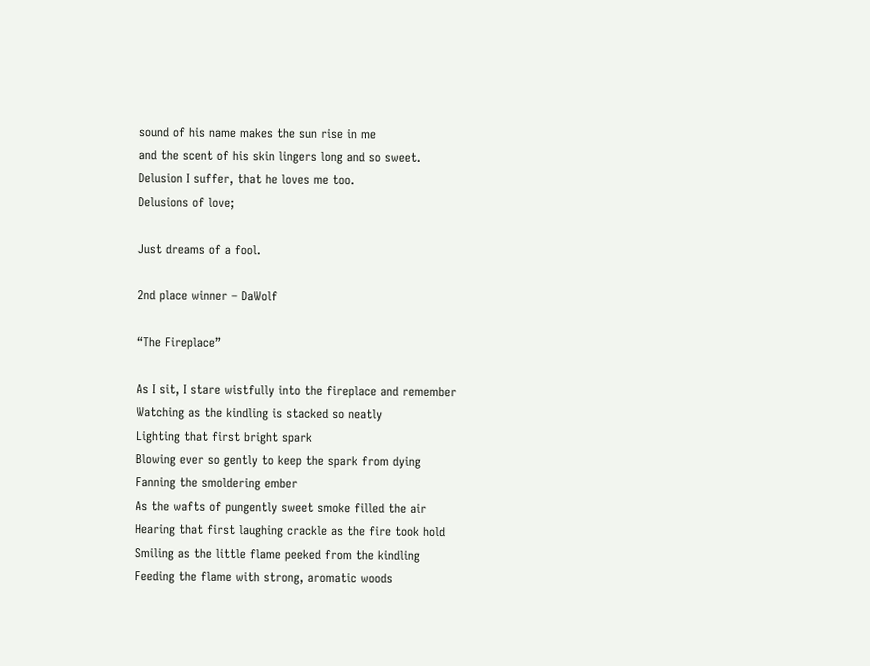sound of his name makes the sun rise in me
and the scent of his skin lingers long and so sweet.
Delusion I suffer, that he loves me too.
Delusions of love;

Just dreams of a fool.

2nd place winner – DaWolf

“The Fireplace”

As I sit, I stare wistfully into the fireplace and remember
Watching as the kindling is stacked so neatly
Lighting that first bright spark
Blowing ever so gently to keep the spark from dying
Fanning the smoldering ember
As the wafts of pungently sweet smoke filled the air
Hearing that first laughing crackle as the fire took hold
Smiling as the little flame peeked from the kindling
Feeding the flame with strong, aromatic woods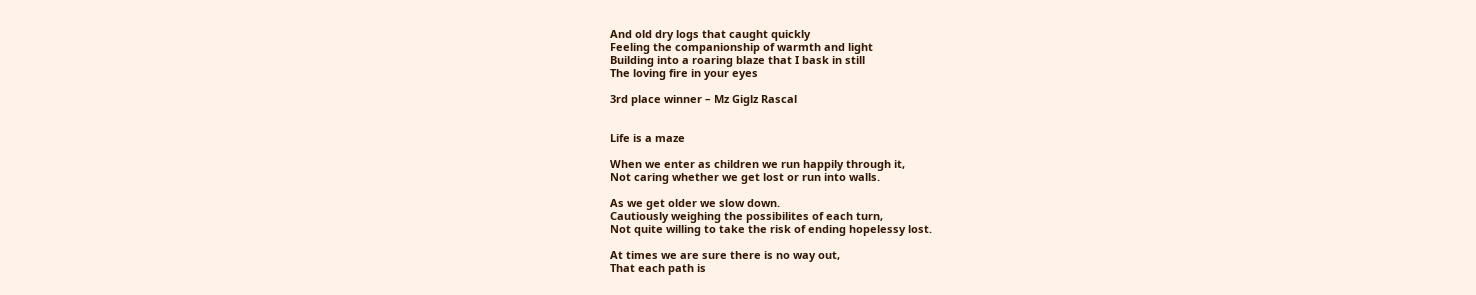And old dry logs that caught quickly
Feeling the companionship of warmth and light
Building into a roaring blaze that I bask in still
The loving fire in your eyes

3rd place winner – Mz Giglz Rascal


Life is a maze

When we enter as children we run happily through it,
Not caring whether we get lost or run into walls.

As we get older we slow down.
Cautiously weighing the possibilites of each turn,
Not quite willing to take the risk of ending hopelessy lost.

At times we are sure there is no way out,
That each path is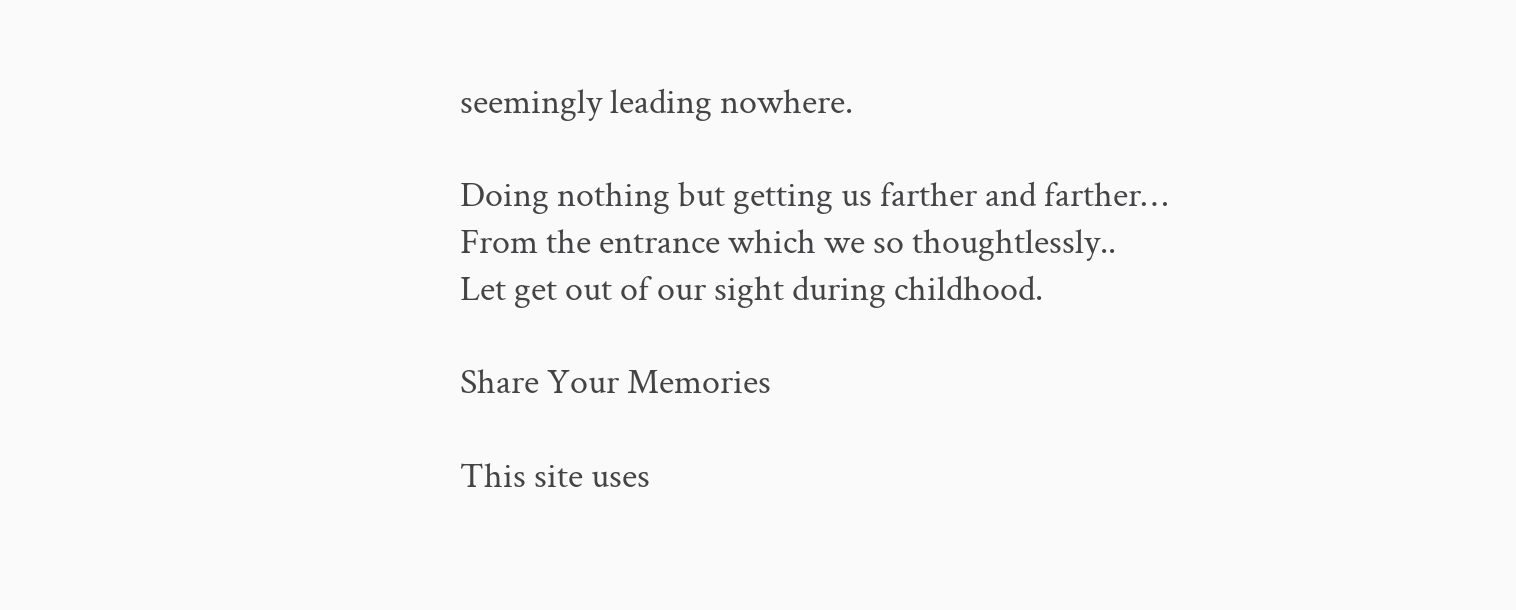seemingly leading nowhere.

Doing nothing but getting us farther and farther…
From the entrance which we so thoughtlessly..
Let get out of our sight during childhood.

Share Your Memories

This site uses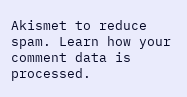Akismet to reduce spam. Learn how your comment data is processed.